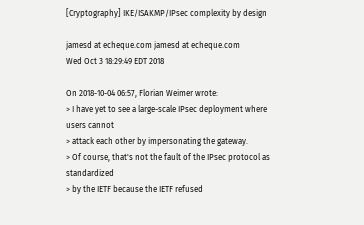[Cryptography] IKE/ISAKMP/IPsec complexity by design

jamesd at echeque.com jamesd at echeque.com
Wed Oct 3 18:29:49 EDT 2018

On 2018-10-04 06:57, Florian Weimer wrote:
> I have yet to see a large-scale IPsec deployment where users cannot
> attack each other by impersonating the gateway.
> Of course, that's not the fault of the IPsec protocol as standardized
> by the IETF because the IETF refused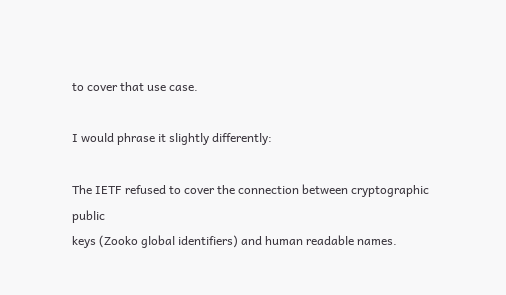to cover that use case.

I would phrase it slightly differently:

The IETF refused to cover the connection between cryptographic public
keys (Zooko global identifiers) and human readable names.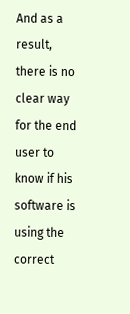And as a result, there is no clear way for the end user to know if his
software is using the correct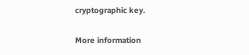cryptographic key.

More information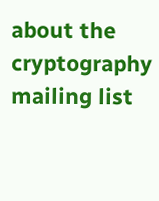about the cryptography mailing list